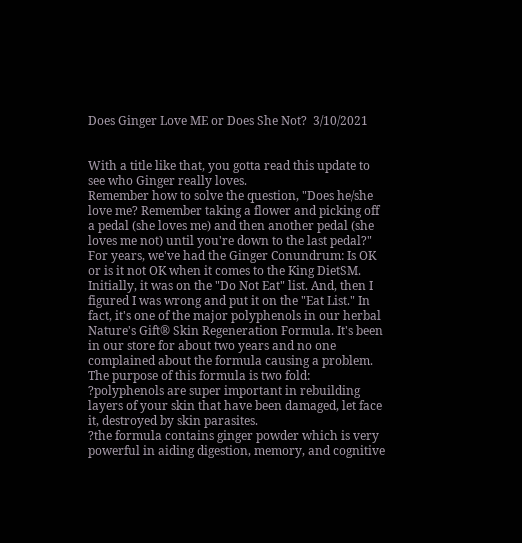Does Ginger Love ME or Does She Not?  3/10/2021


With a title like that, you gotta read this update to see who Ginger really loves.
Remember how to solve the question, "Does he/she love me? Remember taking a flower and picking off a pedal (she loves me) and then another pedal (she loves me not) until you're down to the last pedal?"
For years, we've had the Ginger Conundrum: Is OK or is it not OK when it comes to the King DietSM. Initially, it was on the "Do Not Eat" list. And, then I figured I was wrong and put it on the "Eat List." In fact, it's one of the major polyphenols in our herbal Nature's Gift® Skin Regeneration Formula. It's been in our store for about two years and no one complained about the formula causing a problem. The purpose of this formula is two fold:
?polyphenols are super important in rebuilding layers of your skin that have been damaged, let face it, destroyed by skin parasites.
?the formula contains ginger powder which is very powerful in aiding digestion, memory, and cognitive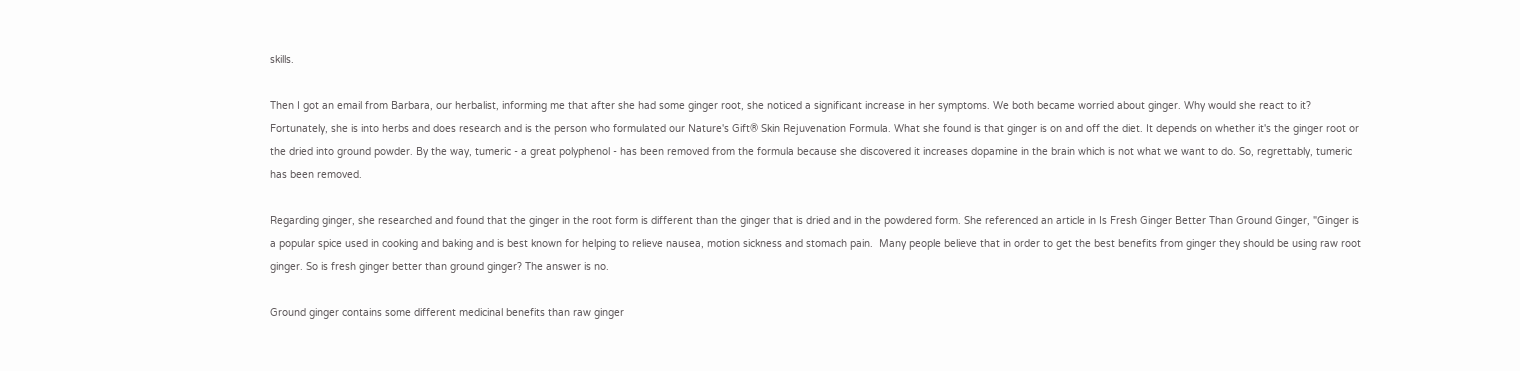skills.

Then I got an email from Barbara, our herbalist, informing me that after she had some ginger root, she noticed a significant increase in her symptoms. We both became worried about ginger. Why would she react to it? Fortunately, she is into herbs and does research and is the person who formulated our Nature's Gift® Skin Rejuvenation Formula. What she found is that ginger is on and off the diet. It depends on whether it's the ginger root or the dried into ground powder. By the way, tumeric - a great polyphenol - has been removed from the formula because she discovered it increases dopamine in the brain which is not what we want to do. So, regrettably, tumeric has been removed.

Regarding ginger, she researched and found that the ginger in the root form is different than the ginger that is dried and in the powdered form. She referenced an article in Is Fresh Ginger Better Than Ground Ginger, "Ginger is a popular spice used in cooking and baking and is best known for helping to relieve nausea, motion sickness and stomach pain.  Many people believe that in order to get the best benefits from ginger they should be using raw root ginger. So is fresh ginger better than ground ginger? The answer is no.

Ground ginger contains some different medicinal benefits than raw ginger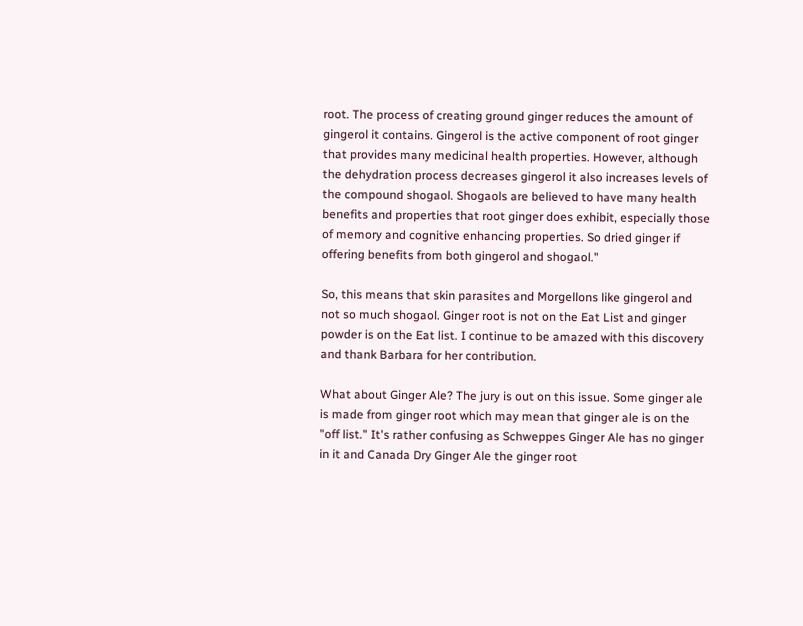root. The process of creating ground ginger reduces the amount of gingerol it contains. Gingerol is the active component of root ginger that provides many medicinal health properties. However, although the dehydration process decreases gingerol it also increases levels of the compound shogaol. Shogaols are believed to have many health benefits and properties that root ginger does exhibit, especially those of memory and cognitive enhancing properties. So dried ginger if offering benefits from both gingerol and shogaol."

So, this means that skin parasites and Morgellons like gingerol and not so much shogaol. Ginger root is not on the Eat List and ginger powder is on the Eat list. I continue to be amazed with this discovery and thank Barbara for her contribution.

What about Ginger Ale? The jury is out on this issue. Some ginger ale is made from ginger root which may mean that ginger ale is on the "off list." It's rather confusing as Schweppes Ginger Ale has no ginger in it and Canada Dry Ginger Ale the ginger root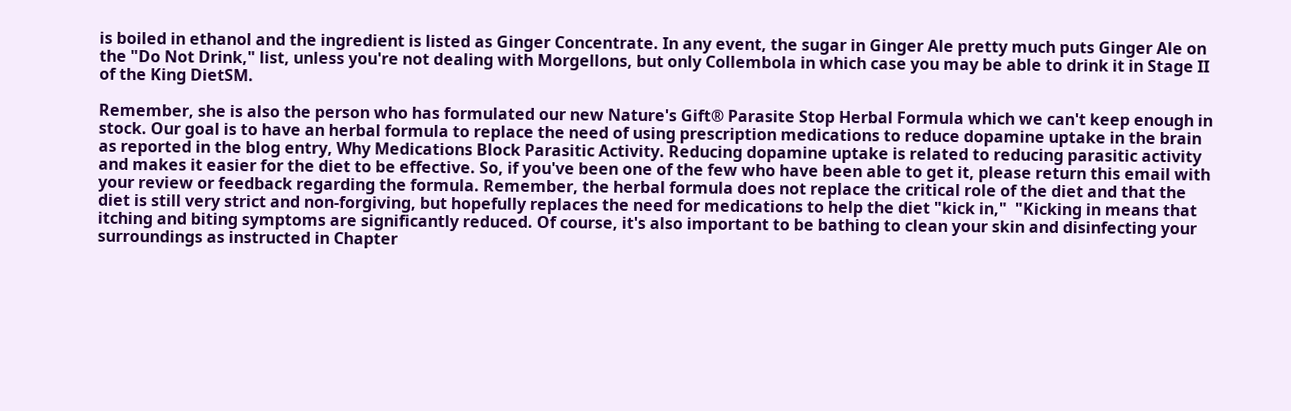is boiled in ethanol and the ingredient is listed as Ginger Concentrate. In any event, the sugar in Ginger Ale pretty much puts Ginger Ale on the "Do Not Drink," list, unless you're not dealing with Morgellons, but only Collembola in which case you may be able to drink it in Stage II of the King DietSM.

Remember, she is also the person who has formulated our new Nature's Gift® Parasite Stop Herbal Formula which we can't keep enough in stock. Our goal is to have an herbal formula to replace the need of using prescription medications to reduce dopamine uptake in the brain as reported in the blog entry, Why Medications Block Parasitic Activity. Reducing dopamine uptake is related to reducing parasitic activity and makes it easier for the diet to be effective. So, if you've been one of the few who have been able to get it, please return this email with your review or feedback regarding the formula. Remember, the herbal formula does not replace the critical role of the diet and that the diet is still very strict and non-forgiving, but hopefully replaces the need for medications to help the diet "kick in,"  "Kicking in means that itching and biting symptoms are significantly reduced. Of course, it's also important to be bathing to clean your skin and disinfecting your surroundings as instructed in Chapter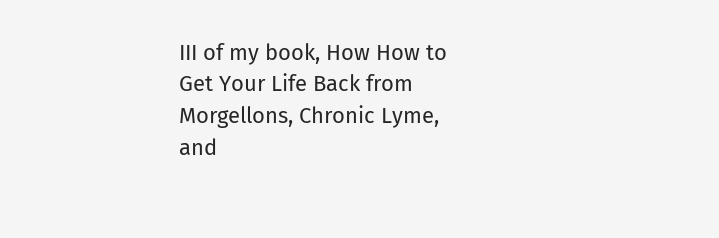III of my book, How How to Get Your Life Back from Morgellons, Chronic Lyme, and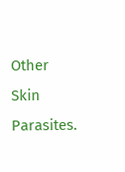Other Skin Parasites.